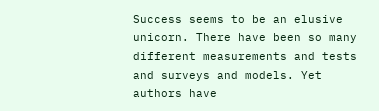Success seems to be an elusive unicorn. There have been so many different measurements and tests and surveys and models. Yet authors have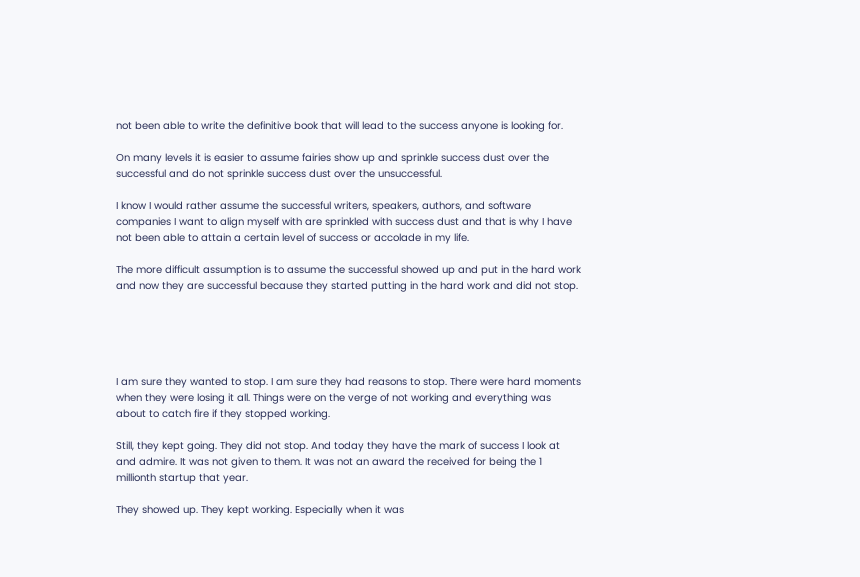not been able to write the definitive book that will lead to the success anyone is looking for.

On many levels it is easier to assume fairies show up and sprinkle success dust over the successful and do not sprinkle success dust over the unsuccessful.

I know I would rather assume the successful writers, speakers, authors, and software companies I want to align myself with are sprinkled with success dust and that is why I have not been able to attain a certain level of success or accolade in my life.

The more difficult assumption is to assume the successful showed up and put in the hard work and now they are successful because they started putting in the hard work and did not stop.





I am sure they wanted to stop. I am sure they had reasons to stop. There were hard moments when they were losing it all. Things were on the verge of not working and everything was about to catch fire if they stopped working.

Still, they kept going. They did not stop. And today they have the mark of success I look at and admire. It was not given to them. It was not an award the received for being the 1 millionth startup that year.

They showed up. They kept working. Especially when it was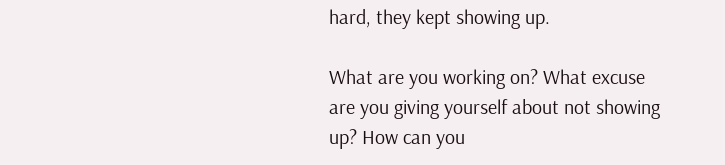hard, they kept showing up.

What are you working on? What excuse are you giving yourself about not showing up? How can you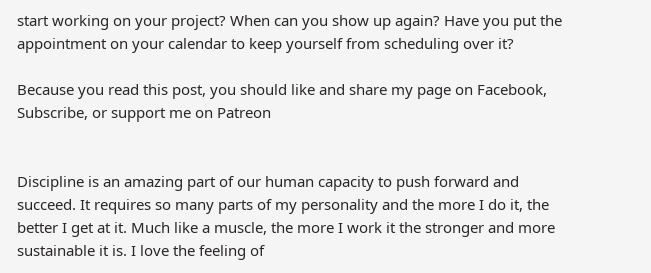start working on your project? When can you show up again? Have you put the appointment on your calendar to keep yourself from scheduling over it?

Because you read this post, you should like and share my page on Facebook, Subscribe, or support me on Patreon


Discipline is an amazing part of our human capacity to push forward and succeed. It requires so many parts of my personality and the more I do it, the better I get at it. Much like a muscle, the more I work it the stronger and more sustainable it is. I love the feeling of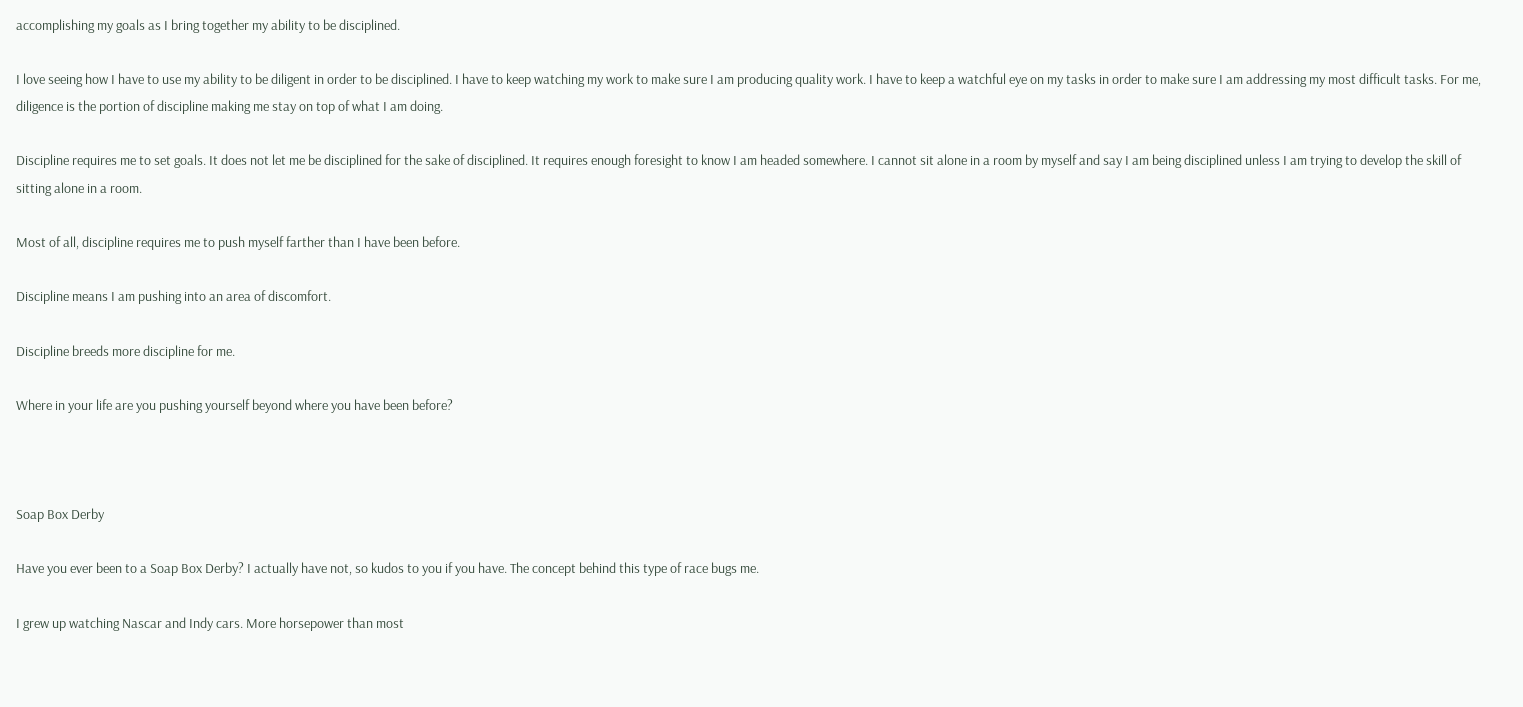accomplishing my goals as I bring together my ability to be disciplined.

I love seeing how I have to use my ability to be diligent in order to be disciplined. I have to keep watching my work to make sure I am producing quality work. I have to keep a watchful eye on my tasks in order to make sure I am addressing my most difficult tasks. For me, diligence is the portion of discipline making me stay on top of what I am doing.

Discipline requires me to set goals. It does not let me be disciplined for the sake of disciplined. It requires enough foresight to know I am headed somewhere. I cannot sit alone in a room by myself and say I am being disciplined unless I am trying to develop the skill of sitting alone in a room.

Most of all, discipline requires me to push myself farther than I have been before.

Discipline means I am pushing into an area of discomfort.

Discipline breeds more discipline for me.

Where in your life are you pushing yourself beyond where you have been before?



Soap Box Derby

Have you ever been to a Soap Box Derby? I actually have not, so kudos to you if you have. The concept behind this type of race bugs me.

I grew up watching Nascar and Indy cars. More horsepower than most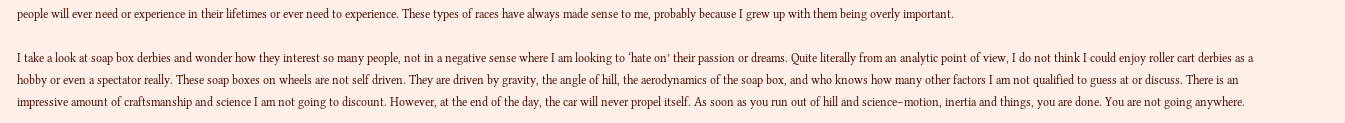people will ever need or experience in their lifetimes or ever need to experience. These types of races have always made sense to me, probably because I grew up with them being overly important.

I take a look at soap box derbies and wonder how they interest so many people, not in a negative sense where I am looking to ‘hate on’ their passion or dreams. Quite literally from an analytic point of view, I do not think I could enjoy roller cart derbies as a hobby or even a spectator really. These soap boxes on wheels are not self driven. They are driven by gravity, the angle of hill, the aerodynamics of the soap box, and who knows how many other factors I am not qualified to guess at or discuss. There is an impressive amount of craftsmanship and science I am not going to discount. However, at the end of the day, the car will never propel itself. As soon as you run out of hill and science–motion, inertia and things, you are done. You are not going anywhere.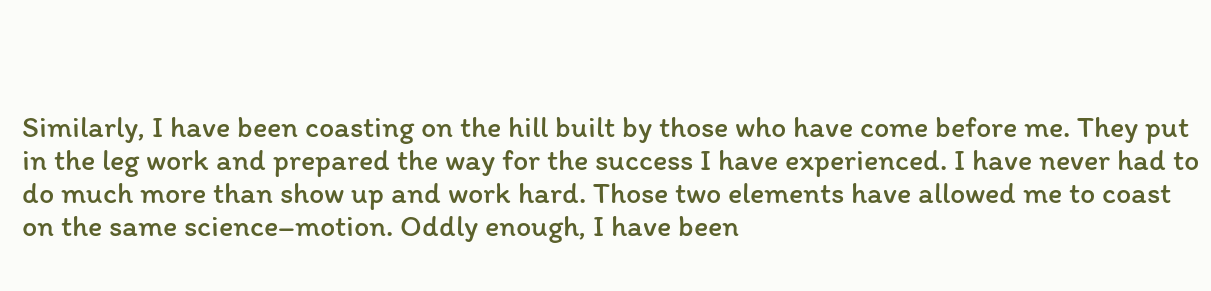Similarly, I have been coasting on the hill built by those who have come before me. They put in the leg work and prepared the way for the success I have experienced. I have never had to do much more than show up and work hard. Those two elements have allowed me to coast on the same science–motion. Oddly enough, I have been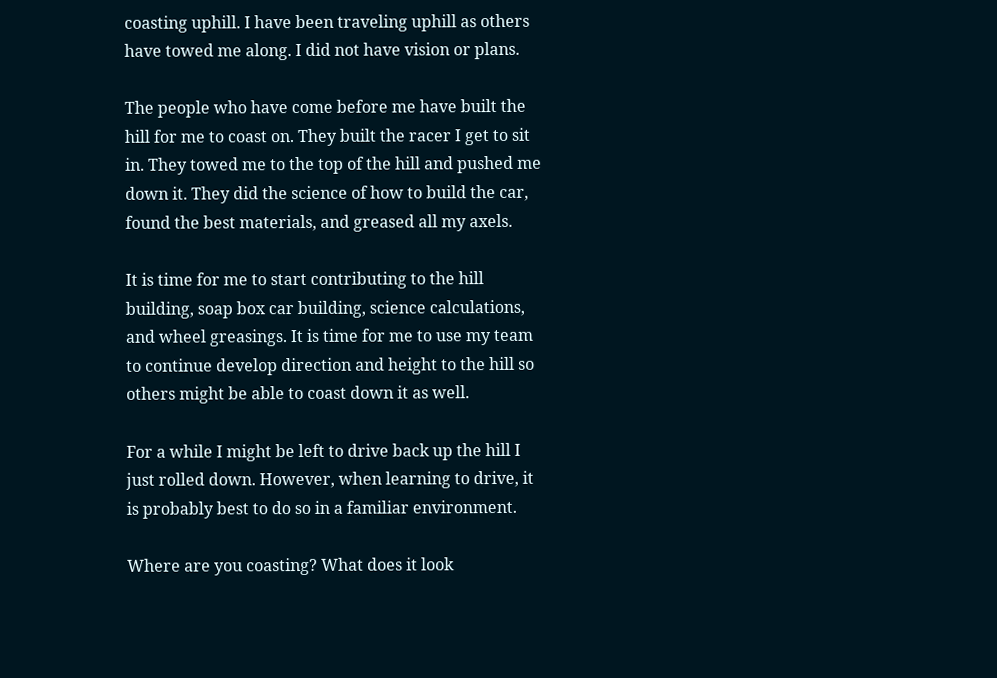coasting uphill. I have been traveling uphill as others have towed me along. I did not have vision or plans.

The people who have come before me have built the hill for me to coast on. They built the racer I get to sit in. They towed me to the top of the hill and pushed me down it. They did the science of how to build the car, found the best materials, and greased all my axels.

It is time for me to start contributing to the hill building, soap box car building, science calculations, and wheel greasings. It is time for me to use my team to continue develop direction and height to the hill so others might be able to coast down it as well.

For a while I might be left to drive back up the hill I just rolled down. However, when learning to drive, it is probably best to do so in a familiar environment.

Where are you coasting? What does it look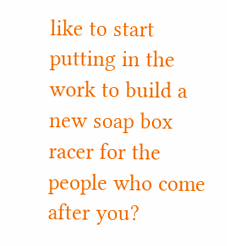like to start putting in the work to build a new soap box racer for the people who come after you?